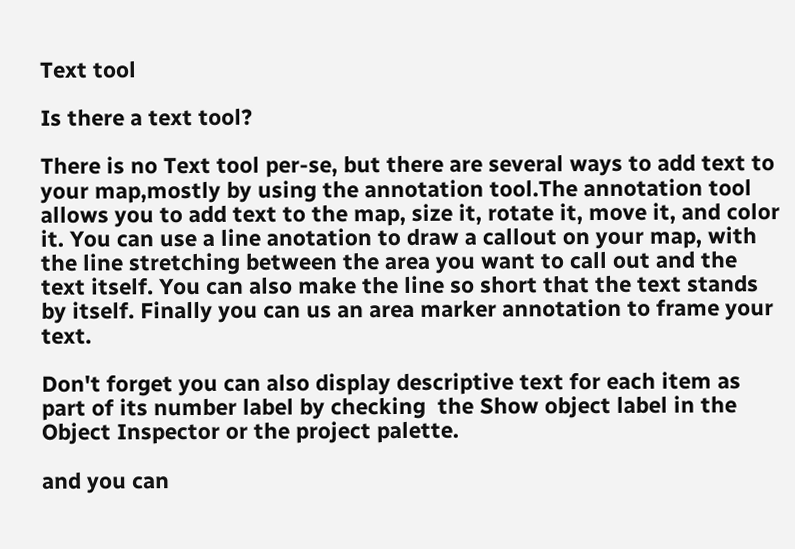Text tool

Is there a text tool?

There is no Text tool per-se, but there are several ways to add text to your map,mostly by using the annotation tool.The annotation tool allows you to add text to the map, size it, rotate it, move it, and color it. You can use a line anotation to draw a callout on your map, with the line stretching between the area you want to call out and the text itself. You can also make the line so short that the text stands by itself. Finally you can us an area marker annotation to frame your text.

Don't forget you can also display descriptive text for each item as part of its number label by checking  the Show object label in the Object Inspector or the project palette.

and you can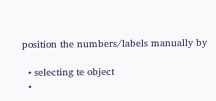position the numbers/labels manually by

  • selecting te object
  •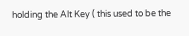holding the Alt Key ( this used to be the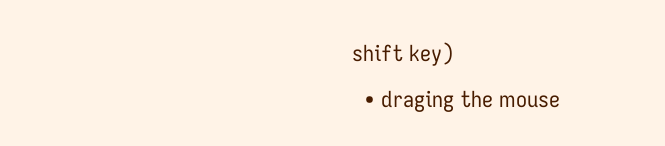shift key)
  • draging the mouse